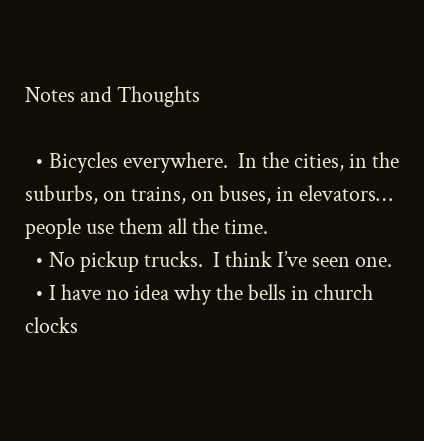Notes and Thoughts

  • Bicycles everywhere.  In the cities, in the suburbs, on trains, on buses, in elevators… people use them all the time.
  • No pickup trucks.  I think I’ve seen one.
  • I have no idea why the bells in church clocks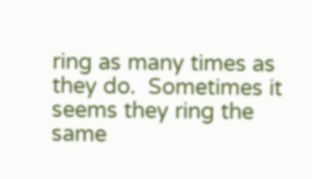ring as many times as they do.  Sometimes it seems they ring the same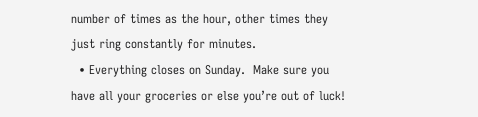number of times as the hour, other times they just ring constantly for minutes.
  • Everything closes on Sunday.  Make sure you have all your groceries or else you’re out of luck!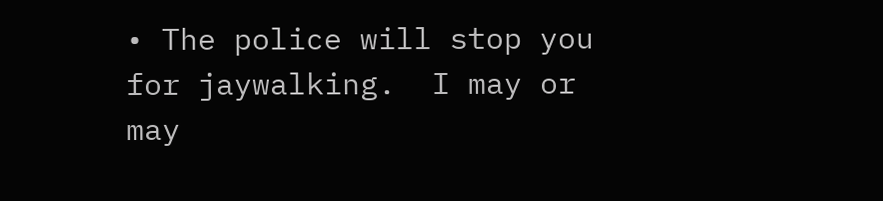• The police will stop you for jaywalking.  I may or may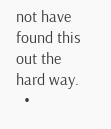not have found this out the hard way.
  •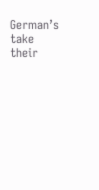German’s take their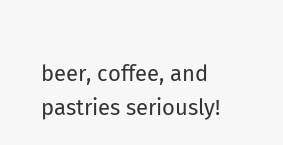beer, coffee, and pastries seriously!